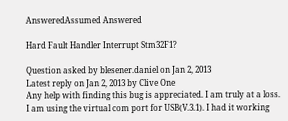AnsweredAssumed Answered

Hard Fault Handler Interrupt Stm32F1?

Question asked by blesener.daniel on Jan 2, 2013
Latest reply on Jan 2, 2013 by Clive One
Any help with finding this bug is appreciated. I am truly at a loss.
I am using the virtual com port for USB(V.3.1). I had it working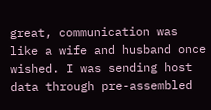great, communication was like a wife and husband once wished. I was sending host data through pre-assembled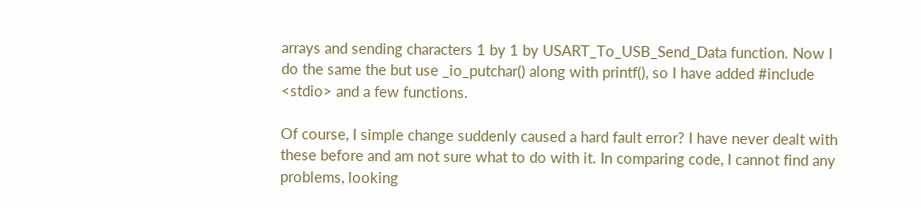arrays and sending characters 1 by 1 by USART_To_USB_Send_Data function. Now I do the same the but use _io_putchar() along with printf(), so I have added #include <stdio> and a few functions.

Of course, I simple change suddenly caused a hard fault error? I have never dealt with these before and am not sure what to do with it. In comparing code, I cannot find any problems, looking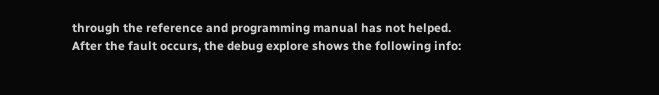through the reference and programming manual has not helped.
After the fault occurs, the debug explore shows the following info: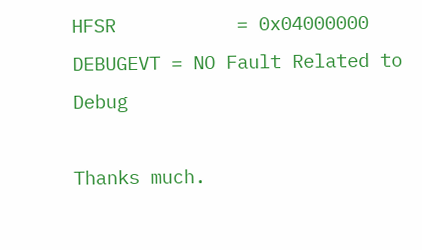HFSR           = 0x04000000
DEBUGEVT = NO Fault Related to Debug

Thanks much.